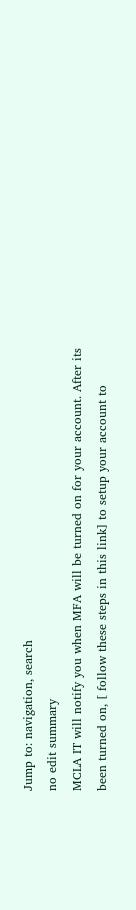Jump to: navigation, search
no edit summary
MCLA IT will notify you when MFA will be turned on for your account. After its been turned on, [ follow these steps in this link] to setup your account to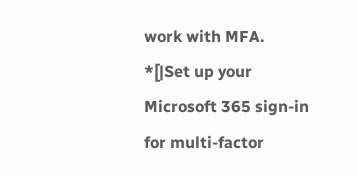work with MFA.
*[|Set up your Microsoft 365 sign-in for multi-factor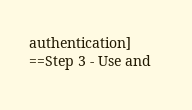authentication]
==Step 3 - Use and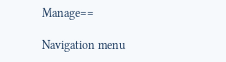Manage==

Navigation menu